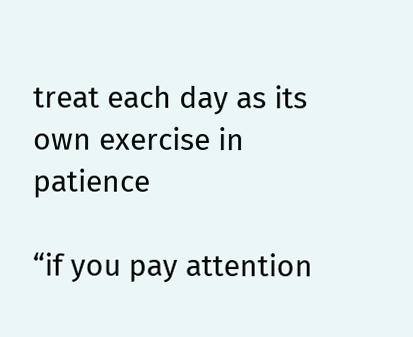treat each day as its own exercise in patience

“if you pay attention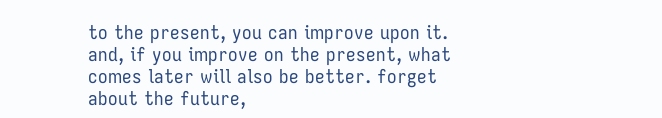to the present, you can improve upon it. and, if you improve on the present, what comes later will also be better. forget about the future,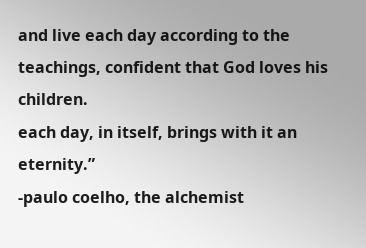and live each day according to the teachings, confident that God loves his children.
each day, in itself, brings with it an eternity.”
-paulo coelho, the alchemist